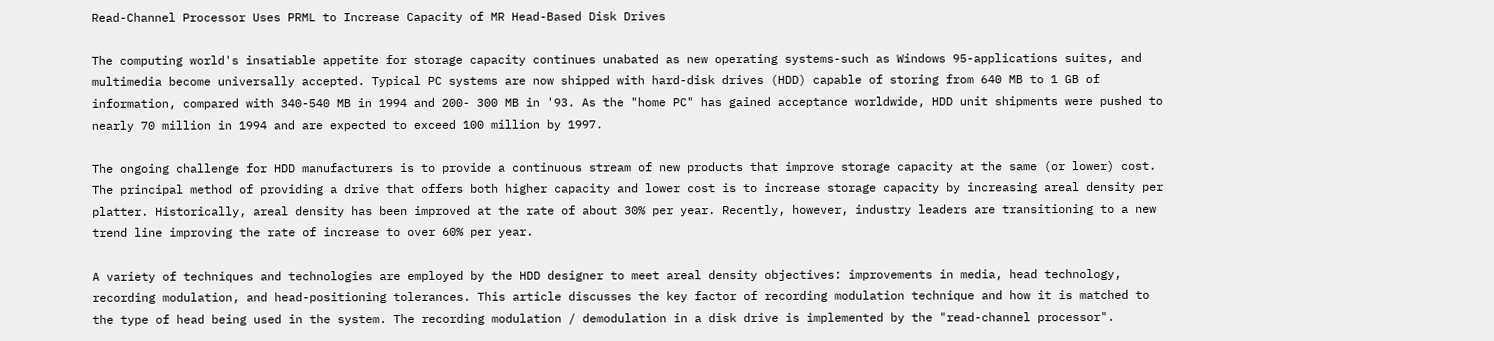Read-Channel Processor Uses PRML to Increase Capacity of MR Head-Based Disk Drives

The computing world's insatiable appetite for storage capacity continues unabated as new operating systems-such as Windows 95-applications suites, and multimedia become universally accepted. Typical PC systems are now shipped with hard-disk drives (HDD) capable of storing from 640 MB to 1 GB of information, compared with 340-540 MB in 1994 and 200- 300 MB in '93. As the "home PC" has gained acceptance worldwide, HDD unit shipments were pushed to nearly 70 million in 1994 and are expected to exceed 100 million by 1997.

The ongoing challenge for HDD manufacturers is to provide a continuous stream of new products that improve storage capacity at the same (or lower) cost. The principal method of providing a drive that offers both higher capacity and lower cost is to increase storage capacity by increasing areal density per platter. Historically, areal density has been improved at the rate of about 30% per year. Recently, however, industry leaders are transitioning to a new trend line improving the rate of increase to over 60% per year.

A variety of techniques and technologies are employed by the HDD designer to meet areal density objectives: improvements in media, head technology, recording modulation, and head-positioning tolerances. This article discusses the key factor of recording modulation technique and how it is matched to the type of head being used in the system. The recording modulation / demodulation in a disk drive is implemented by the "read-channel processor".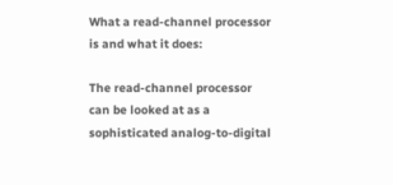What a read-channel processor is and what it does:

The read-channel processor can be looked at as a sophisticated analog-to-digital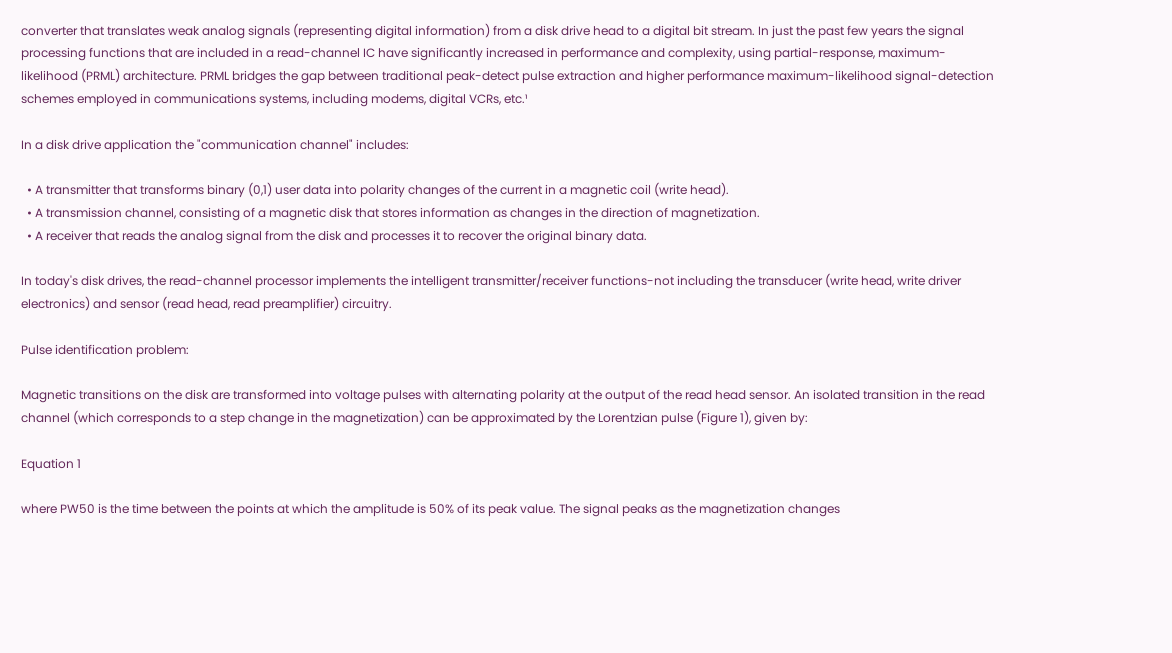converter that translates weak analog signals (representing digital information) from a disk drive head to a digital bit stream. In just the past few years the signal processing functions that are included in a read-channel IC have significantly increased in performance and complexity, using partial-response, maximum-likelihood (PRML) architecture. PRML bridges the gap between traditional peak-detect pulse extraction and higher performance maximum-likelihood signal-detection schemes employed in communications systems, including modems, digital VCRs, etc.¹

In a disk drive application the "communication channel" includes:

  • A transmitter that transforms binary (0,1) user data into polarity changes of the current in a magnetic coil (write head).
  • A transmission channel, consisting of a magnetic disk that stores information as changes in the direction of magnetization.
  • A receiver that reads the analog signal from the disk and processes it to recover the original binary data.

In today's disk drives, the read-channel processor implements the intelligent transmitter/receiver functions-not including the transducer (write head, write driver electronics) and sensor (read head, read preamplifier) circuitry.

Pulse identification problem:

Magnetic transitions on the disk are transformed into voltage pulses with alternating polarity at the output of the read head sensor. An isolated transition in the read channel (which corresponds to a step change in the magnetization) can be approximated by the Lorentzian pulse (Figure 1), given by:

Equation 1

where PW50 is the time between the points at which the amplitude is 50% of its peak value. The signal peaks as the magnetization changes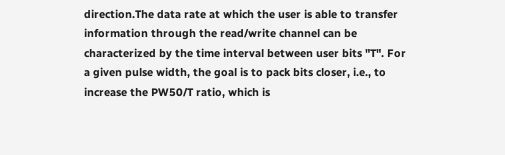direction.The data rate at which the user is able to transfer information through the read/write channel can be characterized by the time interval between user bits "T". For a given pulse width, the goal is to pack bits closer, i.e., to increase the PW50/T ratio, which is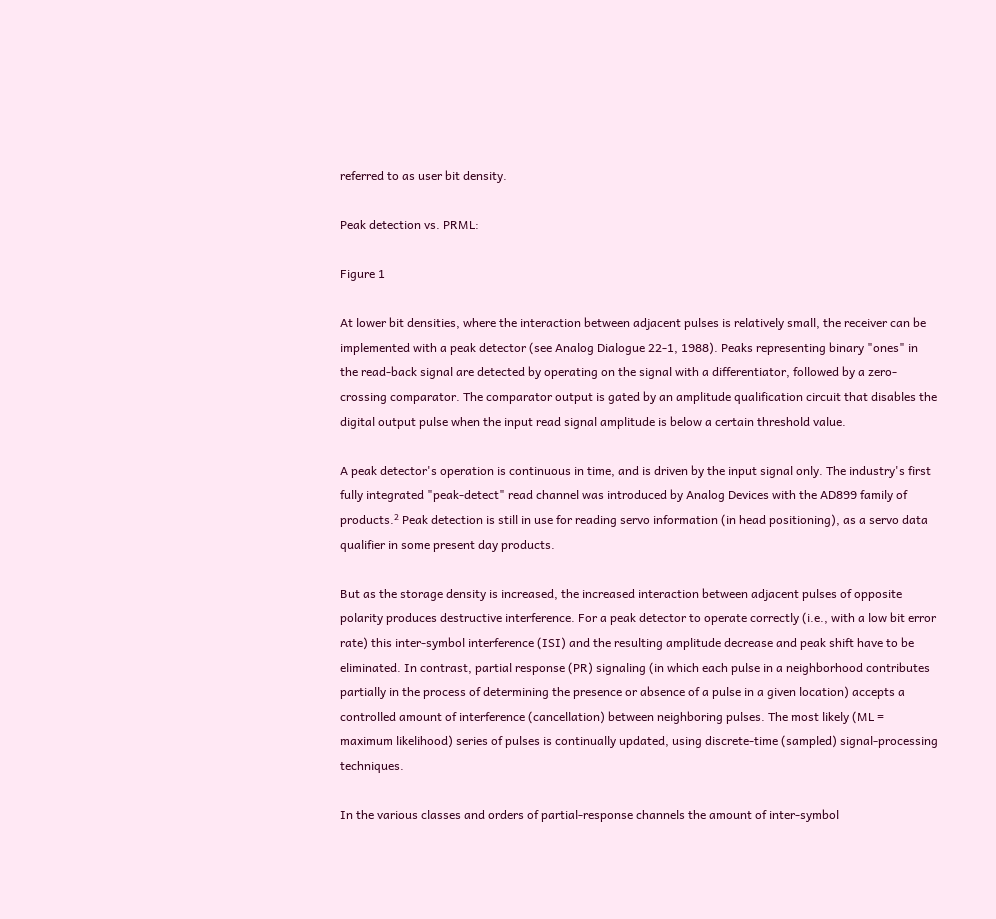referred to as user bit density.

Peak detection vs. PRML:

Figure 1

At lower bit densities, where the interaction between adjacent pulses is relatively small, the receiver can be implemented with a peak detector (see Analog Dialogue 22-1, 1988). Peaks representing binary "ones" in the read-back signal are detected by operating on the signal with a differentiator, followed by a zero-crossing comparator. The comparator output is gated by an amplitude qualification circuit that disables the digital output pulse when the input read signal amplitude is below a certain threshold value.

A peak detector's operation is continuous in time, and is driven by the input signal only. The industry's first fully integrated "peak-detect" read channel was introduced by Analog Devices with the AD899 family of products.² Peak detection is still in use for reading servo information (in head positioning), as a servo data qualifier in some present day products.

But as the storage density is increased, the increased interaction between adjacent pulses of opposite polarity produces destructive interference. For a peak detector to operate correctly (i.e., with a low bit error rate) this inter-symbol interference (ISI) and the resulting amplitude decrease and peak shift have to be eliminated. In contrast, partial response (PR) signaling (in which each pulse in a neighborhood contributes partially in the process of determining the presence or absence of a pulse in a given location) accepts a controlled amount of interference (cancellation) between neighboring pulses. The most likely (ML = maximum likelihood) series of pulses is continually updated, using discrete-time (sampled) signal-processing techniques.

In the various classes and orders of partial-response channels the amount of inter-symbol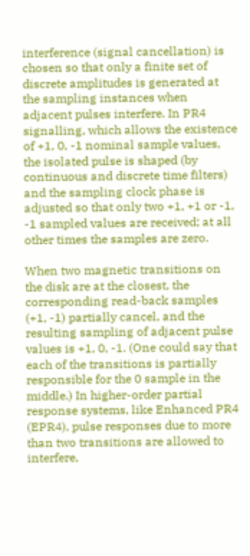interference (signal cancellation) is chosen so that only a finite set of discrete amplitudes is generated at the sampling instances when adjacent pulses interfere. In PR4 signalling, which allows the existence of +1, 0, -1 nominal sample values, the isolated pulse is shaped (by continuous and discrete time filters) and the sampling clock phase is adjusted so that only two +1, +1 or -1, -1 sampled values are received; at all other times the samples are zero.

When two magnetic transitions on the disk are at the closest, the corresponding read-back samples (+1, -1) partially cancel, and the resulting sampling of adjacent pulse values is +1, 0, -1. (One could say that each of the transitions is partially responsible for the 0 sample in the middle.) In higher-order partial response systems, like Enhanced PR4 (EPR4), pulse responses due to more than two transitions are allowed to interfere,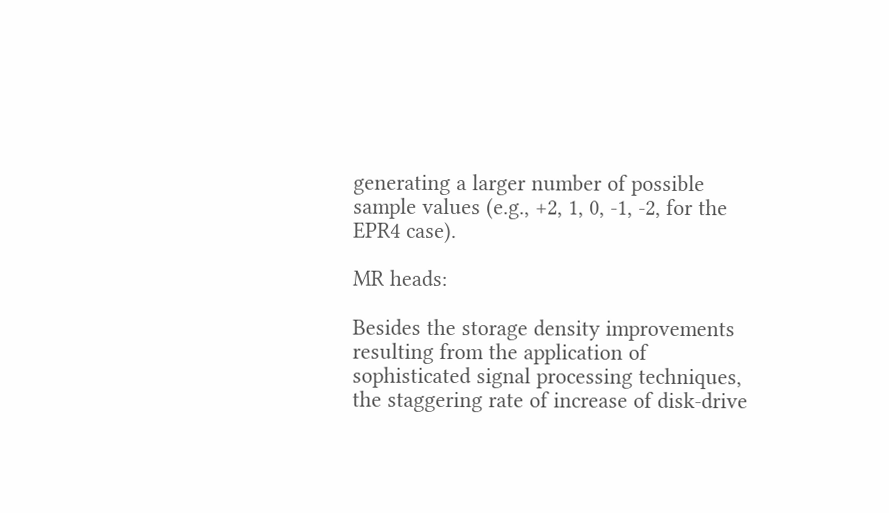generating a larger number of possible sample values (e.g., +2, 1, 0, -1, -2, for the EPR4 case).

MR heads:

Besides the storage density improvements resulting from the application of sophisticated signal processing techniques, the staggering rate of increase of disk-drive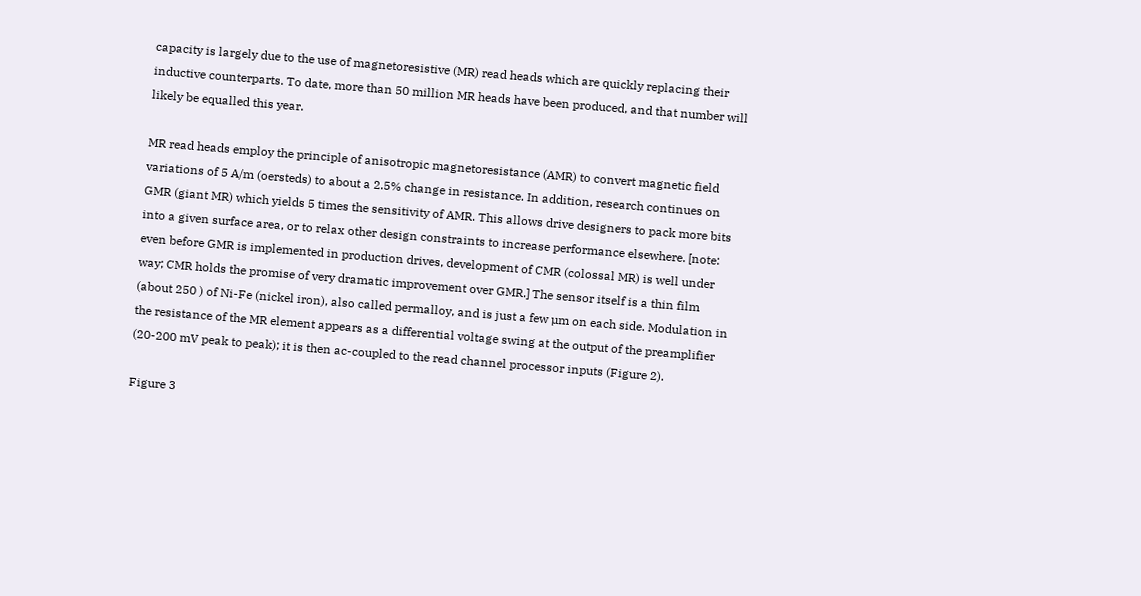capacity is largely due to the use of magnetoresistive (MR) read heads which are quickly replacing their inductive counterparts. To date, more than 50 million MR heads have been produced, and that number will likely be equalled this year.

MR read heads employ the principle of anisotropic magnetoresistance (AMR) to convert magnetic field variations of 5 A/m (oersteds) to about a 2.5% change in resistance. In addition, research continues on GMR (giant MR) which yields 5 times the sensitivity of AMR. This allows drive designers to pack more bits into a given surface area, or to relax other design constraints to increase performance elsewhere. [note: even before GMR is implemented in production drives, development of CMR (colossal MR) is well under way; CMR holds the promise of very dramatic improvement over GMR.] The sensor itself is a thin film (about 250 ) of Ni-Fe (nickel iron), also called permalloy, and is just a few µm on each side. Modulation in the resistance of the MR element appears as a differential voltage swing at the output of the preamplifier (20-200 mV peak to peak); it is then ac-coupled to the read channel processor inputs (Figure 2).

Figure 3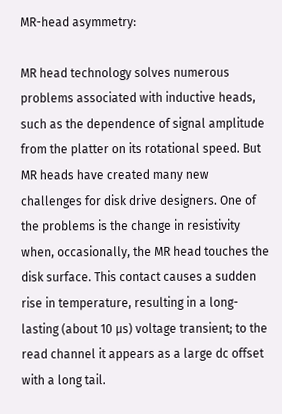MR-head asymmetry:

MR head technology solves numerous problems associated with inductive heads, such as the dependence of signal amplitude from the platter on its rotational speed. But MR heads have created many new challenges for disk drive designers. One of the problems is the change in resistivity when, occasionally, the MR head touches the disk surface. This contact causes a sudden rise in temperature, resulting in a long-lasting (about 10 µs) voltage transient; to the read channel it appears as a large dc offset with a long tail.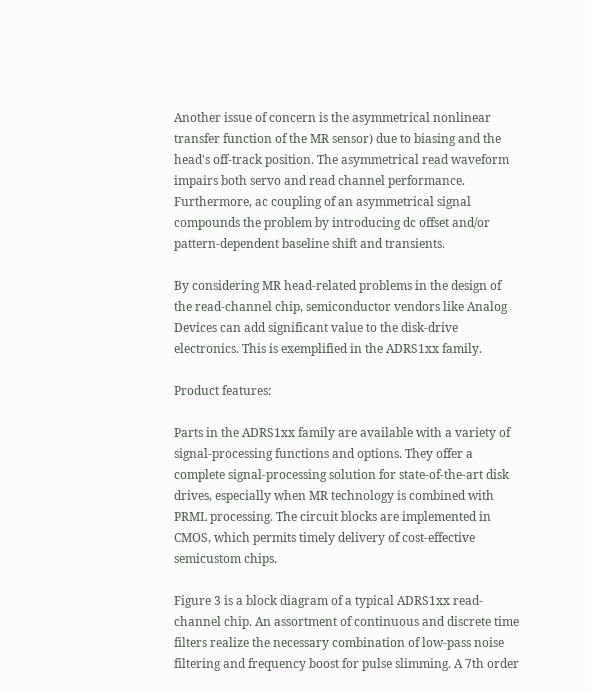Another issue of concern is the asymmetrical nonlinear transfer function of the MR sensor) due to biasing and the head's off-track position. The asymmetrical read waveform impairs both servo and read channel performance. Furthermore, ac coupling of an asymmetrical signal compounds the problem by introducing dc offset and/or pattern-dependent baseline shift and transients.

By considering MR head-related problems in the design of the read-channel chip, semiconductor vendors like Analog Devices can add significant value to the disk-drive electronics. This is exemplified in the ADRS1xx family.

Product features:

Parts in the ADRS1xx family are available with a variety of signal-processing functions and options. They offer a complete signal-processing solution for state-of-the-art disk drives, especially when MR technology is combined with PRML processing. The circuit blocks are implemented in CMOS, which permits timely delivery of cost-effective semicustom chips.

Figure 3 is a block diagram of a typical ADRS1xx read-channel chip. An assortment of continuous and discrete time filters realize the necessary combination of low-pass noise filtering and frequency boost for pulse slimming. A 7th order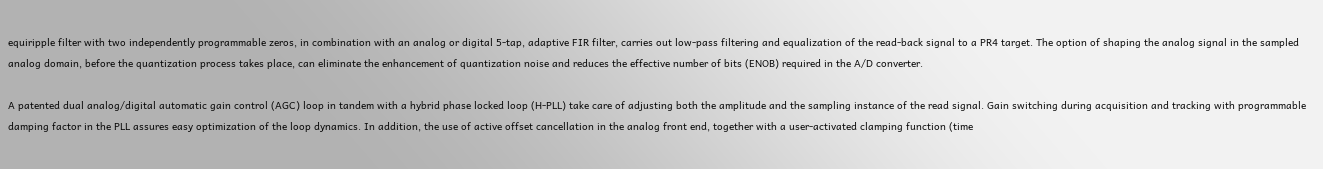equiripple filter with two independently programmable zeros, in combination with an analog or digital 5-tap, adaptive FIR filter, carries out low-pass filtering and equalization of the read-back signal to a PR4 target. The option of shaping the analog signal in the sampled analog domain, before the quantization process takes place, can eliminate the enhancement of quantization noise and reduces the effective number of bits (ENOB) required in the A/D converter.

A patented dual analog/digital automatic gain control (AGC) loop in tandem with a hybrid phase locked loop (H-PLL) take care of adjusting both the amplitude and the sampling instance of the read signal. Gain switching during acquisition and tracking with programmable damping factor in the PLL assures easy optimization of the loop dynamics. In addition, the use of active offset cancellation in the analog front end, together with a user-activated clamping function (time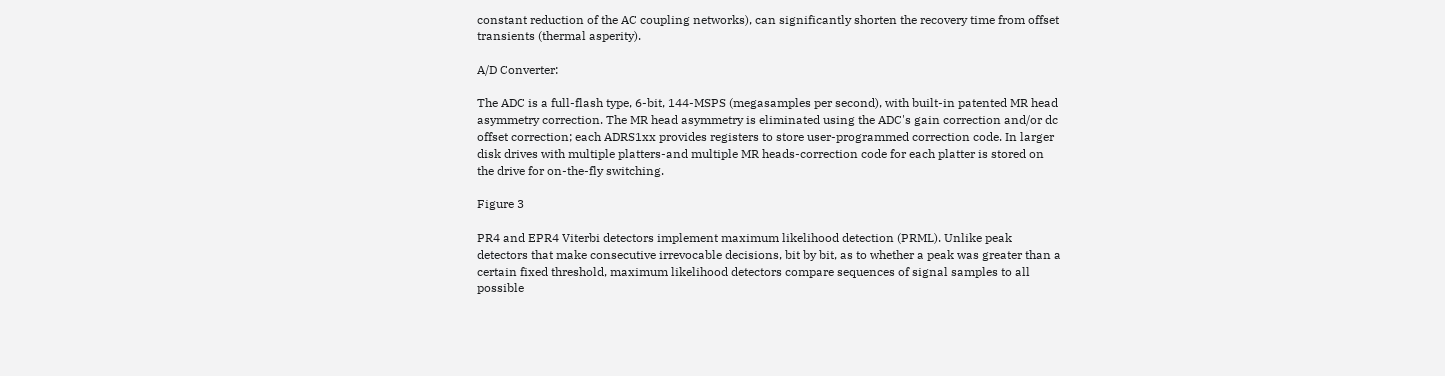constant reduction of the AC coupling networks), can significantly shorten the recovery time from offset transients (thermal asperity).

A/D Converter:

The ADC is a full-flash type, 6-bit, 144-MSPS (megasamples per second), with built-in patented MR head asymmetry correction. The MR head asymmetry is eliminated using the ADC's gain correction and/or dc offset correction; each ADRS1xx provides registers to store user-programmed correction code. In larger disk drives with multiple platters-and multiple MR heads-correction code for each platter is stored on the drive for on-the-fly switching.

Figure 3

PR4 and EPR4 Viterbi detectors implement maximum likelihood detection (PRML). Unlike peak detectors that make consecutive irrevocable decisions, bit by bit, as to whether a peak was greater than a certain fixed threshold, maximum likelihood detectors compare sequences of signal samples to all possible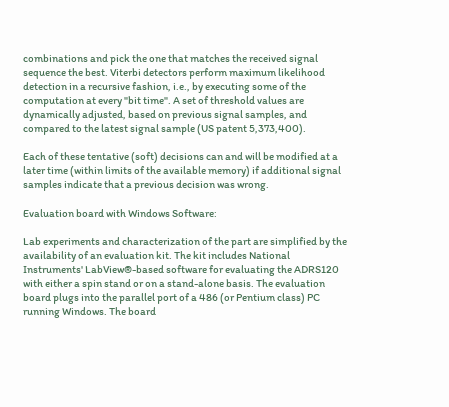combinations and pick the one that matches the received signal sequence the best. Viterbi detectors perform maximum likelihood detection in a recursive fashion, i.e., by executing some of the computation at every "bit time". A set of threshold values are dynamically adjusted, based on previous signal samples, and compared to the latest signal sample (US patent 5,373,400).

Each of these tentative (soft) decisions can and will be modified at a later time (within limits of the available memory) if additional signal samples indicate that a previous decision was wrong.

Evaluation board with Windows Software:

Lab experiments and characterization of the part are simplified by the availability of an evaluation kit. The kit includes National Instruments' LabView®-based software for evaluating the ADRS120 with either a spin stand or on a stand-alone basis. The evaluation board plugs into the parallel port of a 486 (or Pentium class) PC running Windows. The board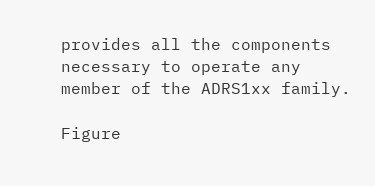provides all the components necessary to operate any member of the ADRS1xx family.

Figure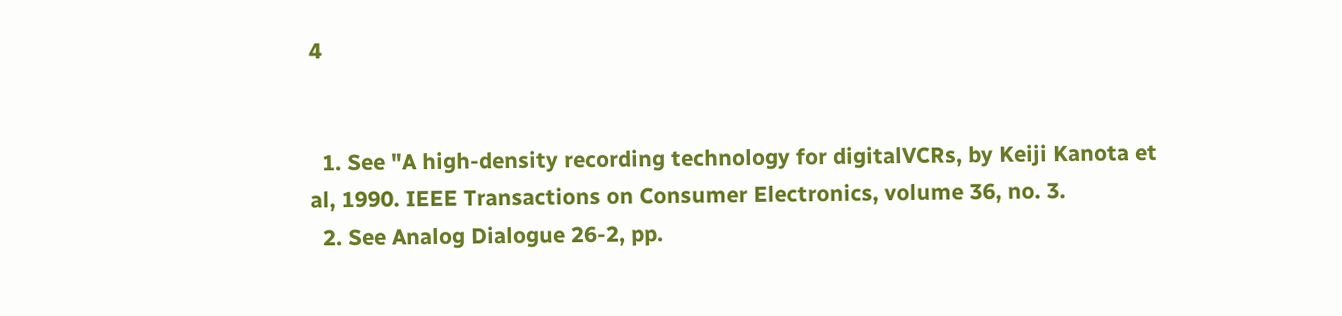4


  1. See "A high-density recording technology for digitalVCRs, by Keiji Kanota et al, 1990. IEEE Transactions on Consumer Electronics, volume 36, no. 3.
  2. See Analog Dialogue 26-2, pp.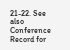21-22. See also Conference Record for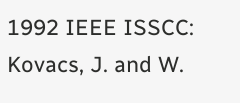1992 IEEE ISSCC: Kovacs, J. and W.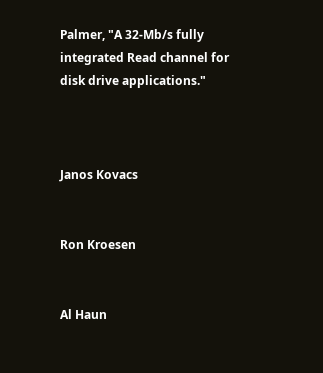Palmer, "A 32-Mb/s fully integrated Read channel for disk drive applications."



Janos Kovacs


Ron Kroesen


Al Haun